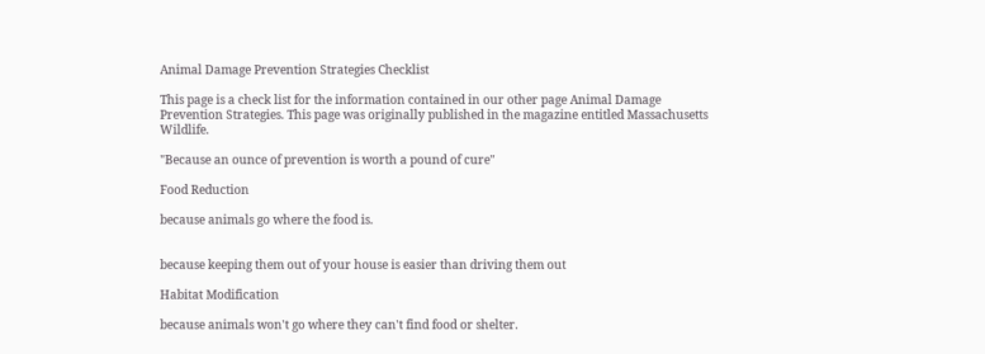Animal Damage Prevention Strategies Checklist

This page is a check list for the information contained in our other page Animal Damage Prevention Strategies. This page was originally published in the magazine entitled Massachusetts Wildlife.

"Because an ounce of prevention is worth a pound of cure"

Food Reduction

because animals go where the food is.


because keeping them out of your house is easier than driving them out

Habitat Modification

because animals won't go where they can't find food or shelter.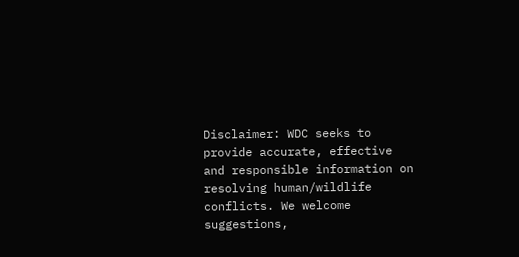Disclaimer: WDC seeks to provide accurate, effective and responsible information on resolving human/wildlife conflicts. We welcome suggestions,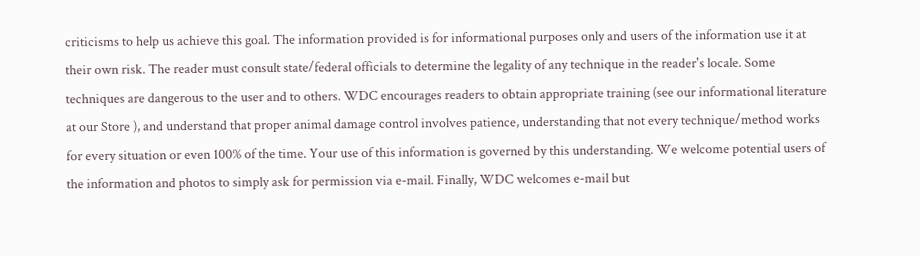criticisms to help us achieve this goal. The information provided is for informational purposes only and users of the information use it at their own risk. The reader must consult state/federal officials to determine the legality of any technique in the reader's locale. Some techniques are dangerous to the user and to others. WDC encourages readers to obtain appropriate training (see our informational literature at our Store ), and understand that proper animal damage control involves patience, understanding that not every technique/method works for every situation or even 100% of the time. Your use of this information is governed by this understanding. We welcome potential users of the information and photos to simply ask for permission via e-mail. Finally, WDC welcomes e-mail but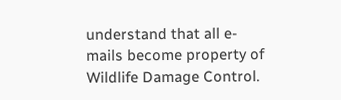understand that all e-mails become property of Wildlife Damage Control.